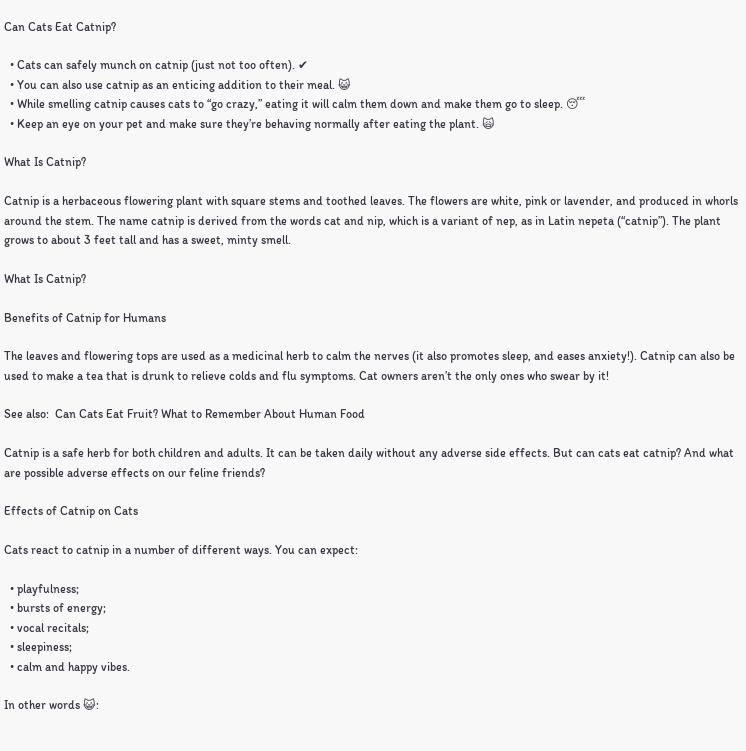Can Cats Eat Catnip?

  • Cats can safely munch on catnip (just not too often). ✔
  • You can also use catnip as an enticing addition to their meal. 😺
  • While smelling catnip causes cats to “go crazy,” eating it will calm them down and make them go to sleep. 😴
  • Keep an eye on your pet and make sure they’re behaving normally after eating the plant. 🙀

What Is Catnip?

Catnip is a herbaceous flowering plant with square stems and toothed leaves. The flowers are white, pink or lavender, and produced in whorls around the stem. The name catnip is derived from the words cat and nip, which is a variant of nep, as in Latin nepeta (“catnip”). The plant grows to about 3 feet tall and has a sweet, minty smell.

What Is Catnip?

Benefits of Catnip for Humans

The leaves and flowering tops are used as a medicinal herb to calm the nerves (it also promotes sleep, and eases anxiety!). Catnip can also be used to make a tea that is drunk to relieve colds and flu symptoms. Cat owners aren’t the only ones who swear by it!

See also:  Can Cats Eat Fruit? What to Remember About Human Food

Catnip is a safe herb for both children and adults. It can be taken daily without any adverse side effects. But can cats eat catnip? And what are possible adverse effects on our feline friends?

Effects of Catnip on Cats

Cats react to catnip in a number of different ways. You can expect:

  • playfulness;
  • bursts of energy;
  • vocal recitals;
  • sleepiness;
  • calm and happy vibes.

In other words 😺: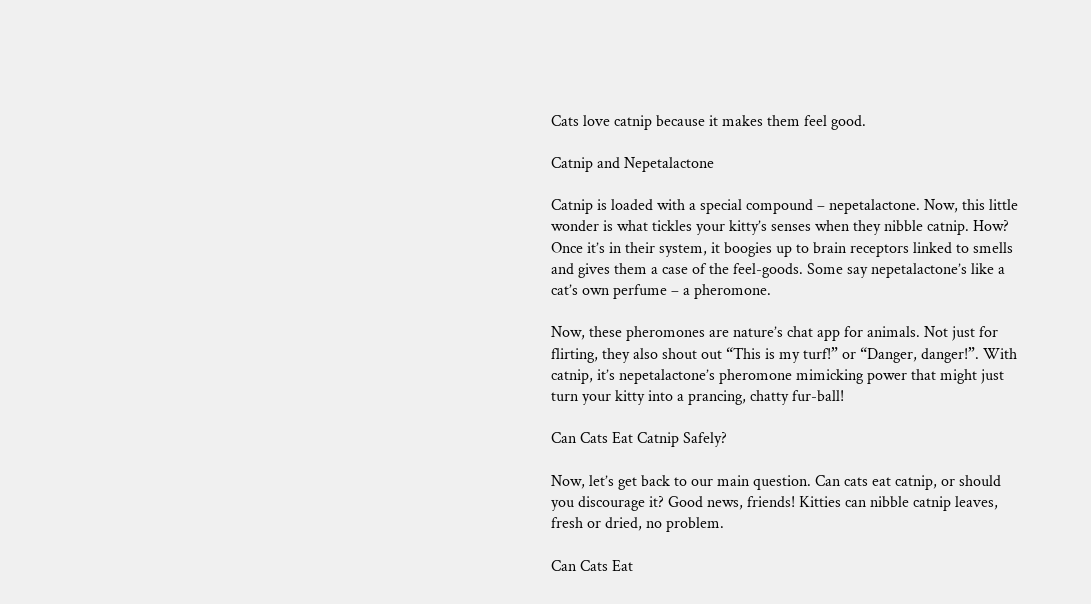Cats love catnip because it makes them feel good.

Catnip and Nepetalactone

Catnip is loaded with a special compound – nepetalactone. Now, this little wonder is what tickles your kitty’s senses when they nibble catnip. How? Once it’s in their system, it boogies up to brain receptors linked to smells and gives them a case of the feel-goods. Some say nepetalactone’s like a cat’s own perfume – a pheromone.

Now, these pheromones are nature’s chat app for animals. Not just for flirting, they also shout out “This is my turf!” or “Danger, danger!”. With catnip, it’s nepetalactone’s pheromone mimicking power that might just turn your kitty into a prancing, chatty fur-ball!

Can Cats Eat Catnip Safely?

Now, let’s get back to our main question. Can cats eat catnip, or should you discourage it? Good news, friends! Kitties can nibble catnip leaves, fresh or dried, no problem.

Can Cats Eat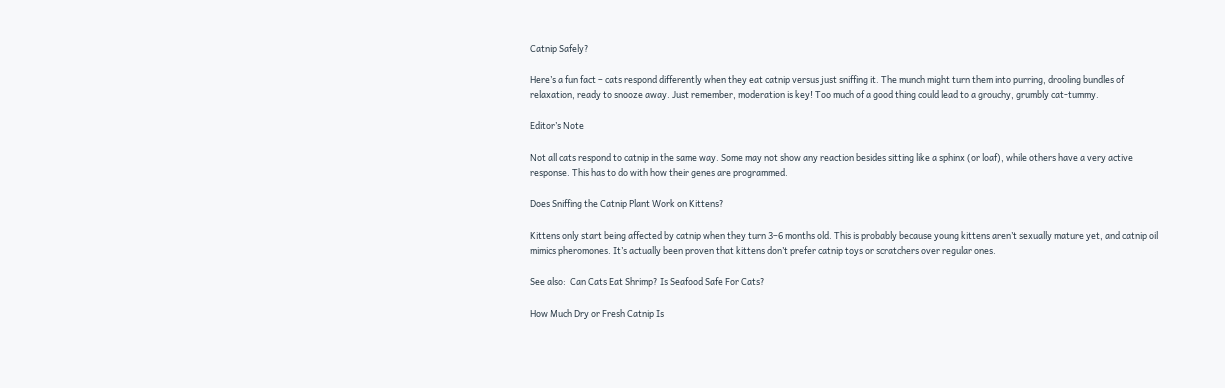Catnip Safely?

Here’s a fun fact – cats respond differently when they eat catnip versus just sniffing it. The munch might turn them into purring, drooling bundles of relaxation, ready to snooze away. Just remember, moderation is key! Too much of a good thing could lead to a grouchy, grumbly cat-tummy.

Editor’s Note

Not all cats respond to catnip in the same way. Some may not show any reaction besides sitting like a sphinx (or loaf), while others have a very active response. This has to do with how their genes are programmed.

Does Sniffing the Catnip Plant Work on Kittens?

Kittens only start being affected by catnip when they turn 3–6 months old. This is probably because young kittens aren’t sexually mature yet, and catnip oil mimics pheromones. It’s actually been proven that kittens don’t prefer catnip toys or scratchers over regular ones.

See also:  Can Cats Eat Shrimp? Is Seafood Safe For Cats?

How Much Dry or Fresh Catnip Is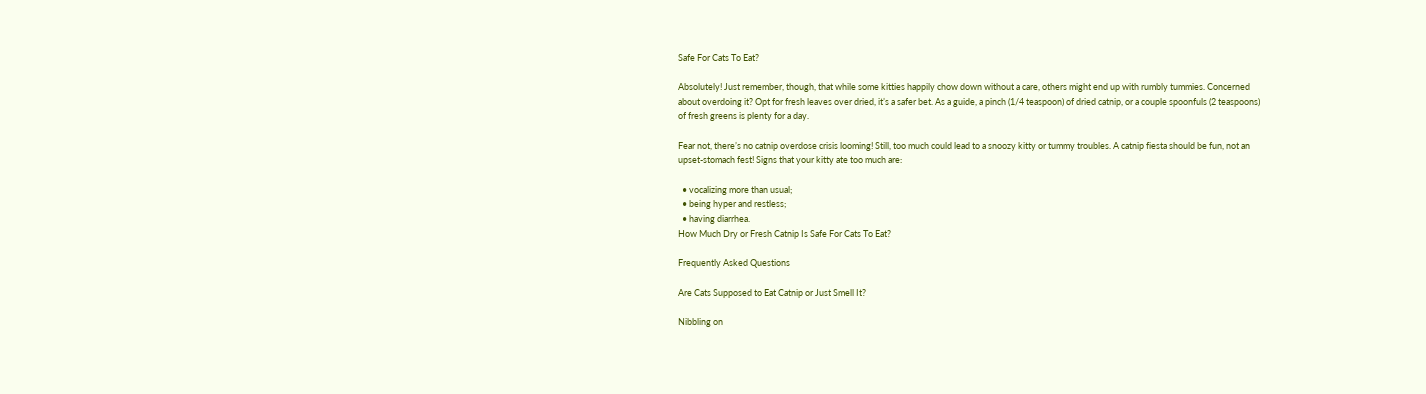Safe For Cats To Eat?

Absolutely! Just remember, though, that while some kitties happily chow down without a care, others might end up with rumbly tummies. Concerned about overdoing it? Opt for fresh leaves over dried, it’s a safer bet. As a guide, a pinch (1/4 teaspoon) of dried catnip, or a couple spoonfuls (2 teaspoons) of fresh greens is plenty for a day.

Fear not, there’s no catnip overdose crisis looming! Still, too much could lead to a snoozy kitty or tummy troubles. A catnip fiesta should be fun, not an upset-stomach fest! Signs that your kitty ate too much are:

  • vocalizing more than usual;
  • being hyper and restless;
  • having diarrhea.
How Much Dry or Fresh Catnip Is Safe For Cats To Eat?

Frequently Asked Questions

Are Cats Supposed to Eat Catnip or Just Smell It?

Nibbling on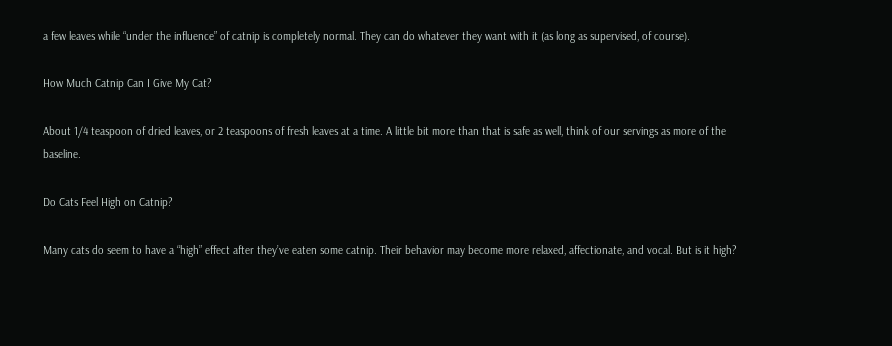a few leaves while “under the influence” of catnip is completely normal. They can do whatever they want with it (as long as supervised, of course).

How Much Catnip Can I Give My Cat?

About 1/4 teaspoon of dried leaves, or 2 teaspoons of fresh leaves at a time. A little bit more than that is safe as well, think of our servings as more of the baseline.

Do Cats Feel High on Catnip?

Many cats do seem to have a “high” effect after they’ve eaten some catnip. Their behavior may become more relaxed, affectionate, and vocal. But is it high?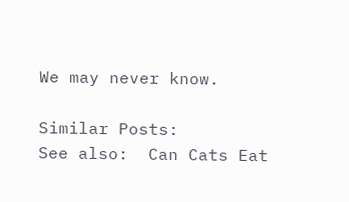We may never know.

Similar Posts:
See also:  Can Cats Eat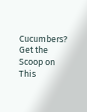Cucumbers? Get the Scoop on This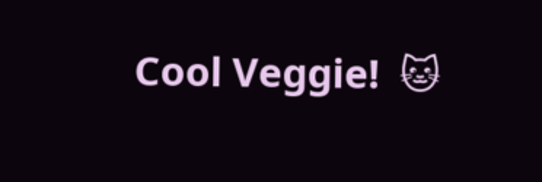Cool Veggie!  🐱